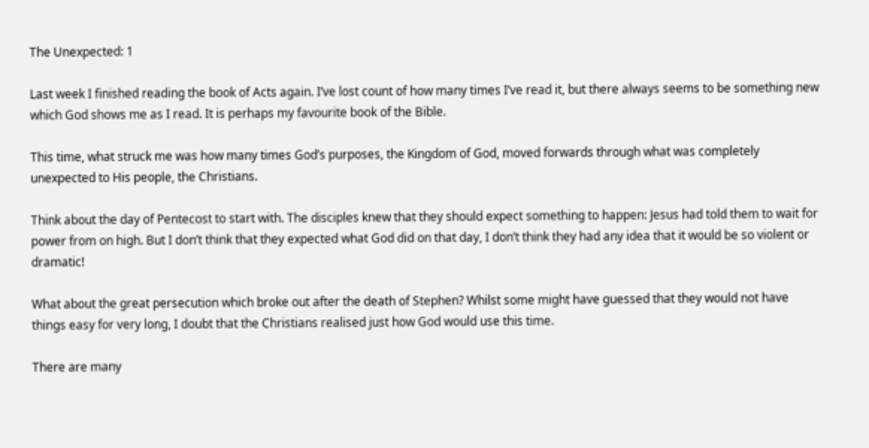The Unexpected: 1

Last week I finished reading the book of Acts again. I’ve lost count of how many times I’ve read it, but there always seems to be something new which God shows me as I read. It is perhaps my favourite book of the Bible.

This time, what struck me was how many times God’s purposes, the Kingdom of God, moved forwards through what was completely unexpected to His people, the Christians.

Think about the day of Pentecost to start with. The disciples knew that they should expect something to happen: Jesus had told them to wait for power from on high. But I don’t think that they expected what God did on that day, I don’t think they had any idea that it would be so violent or dramatic!

What about the great persecution which broke out after the death of Stephen? Whilst some might have guessed that they would not have things easy for very long, I doubt that the Christians realised just how God would use this time.

There are many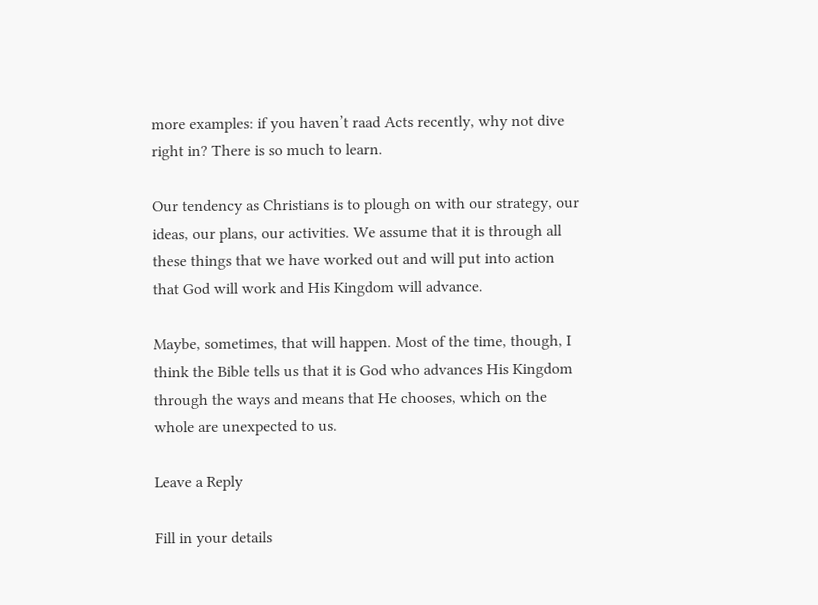more examples: if you haven’t raad Acts recently, why not dive right in? There is so much to learn.

Our tendency as Christians is to plough on with our strategy, our ideas, our plans, our activities. We assume that it is through all these things that we have worked out and will put into action that God will work and His Kingdom will advance.

Maybe, sometimes, that will happen. Most of the time, though, I think the Bible tells us that it is God who advances His Kingdom through the ways and means that He chooses, which on the whole are unexpected to us.

Leave a Reply

Fill in your details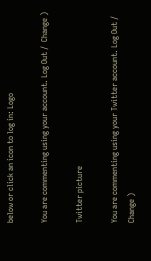below or click an icon to log in: Logo

You are commenting using your account. Log Out /  Change )

Twitter picture

You are commenting using your Twitter account. Log Out /  Change )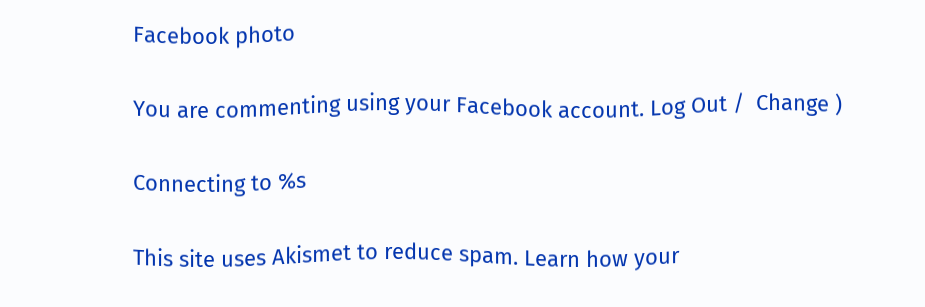Facebook photo

You are commenting using your Facebook account. Log Out /  Change )

Connecting to %s

This site uses Akismet to reduce spam. Learn how your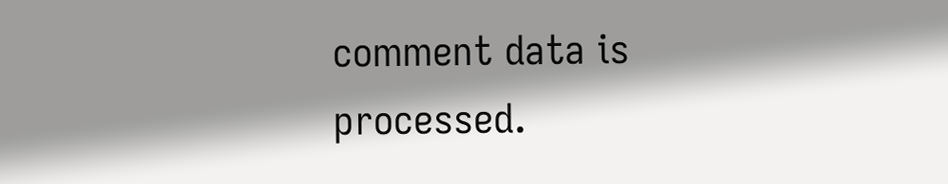comment data is processed.